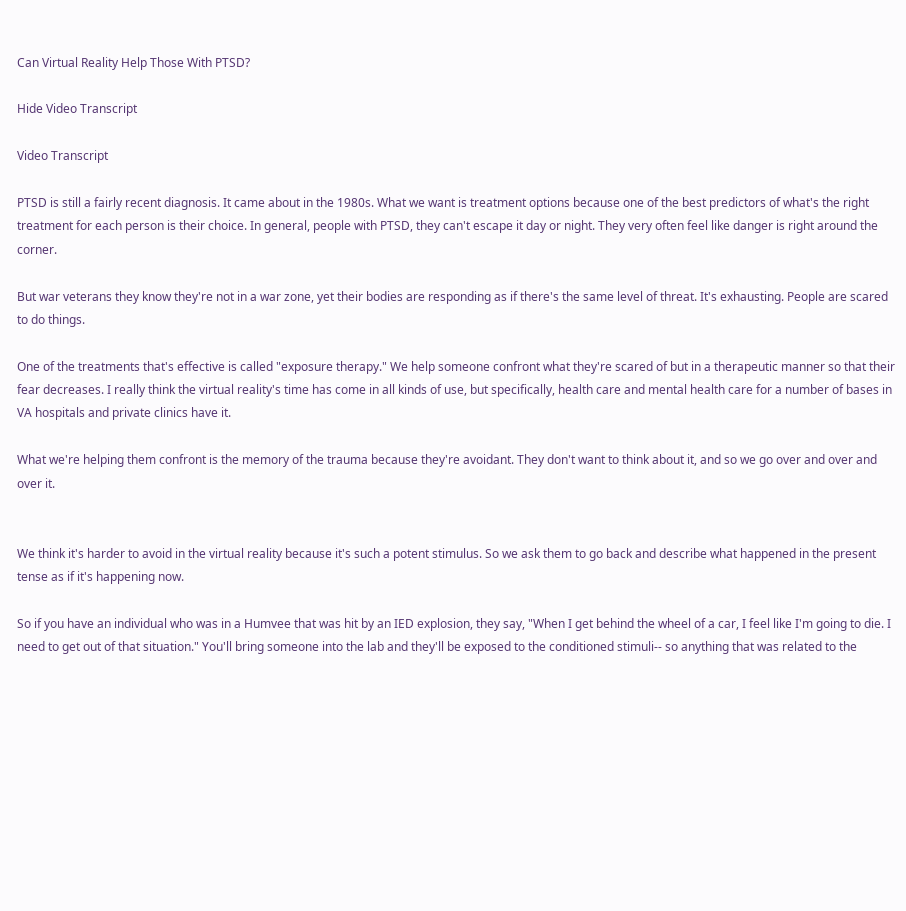Can Virtual Reality Help Those With PTSD?

Hide Video Transcript

Video Transcript

PTSD is still a fairly recent diagnosis. It came about in the 1980s. What we want is treatment options because one of the best predictors of what's the right treatment for each person is their choice. In general, people with PTSD, they can't escape it day or night. They very often feel like danger is right around the corner.

But war veterans they know they're not in a war zone, yet their bodies are responding as if there's the same level of threat. It's exhausting. People are scared to do things.

One of the treatments that's effective is called "exposure therapy." We help someone confront what they're scared of but in a therapeutic manner so that their fear decreases. I really think the virtual reality's time has come in all kinds of use, but specifically, health care and mental health care for a number of bases in VA hospitals and private clinics have it.

What we're helping them confront is the memory of the trauma because they're avoidant. They don't want to think about it, and so we go over and over and over it.


We think it's harder to avoid in the virtual reality because it's such a potent stimulus. So we ask them to go back and describe what happened in the present tense as if it's happening now.

So if you have an individual who was in a Humvee that was hit by an IED explosion, they say, "When I get behind the wheel of a car, I feel like I'm going to die. I need to get out of that situation." You'll bring someone into the lab and they'll be exposed to the conditioned stimuli-- so anything that was related to the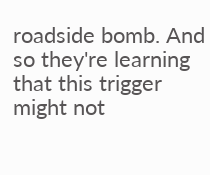roadside bomb. And so they're learning that this trigger might not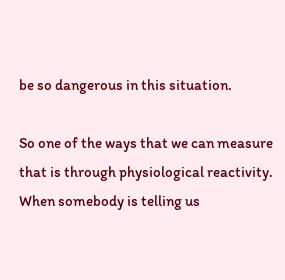be so dangerous in this situation.

So one of the ways that we can measure that is through physiological reactivity. When somebody is telling us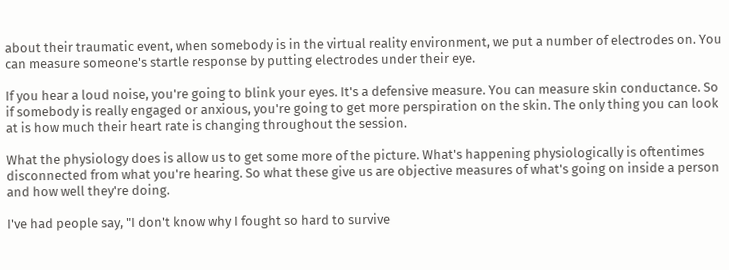about their traumatic event, when somebody is in the virtual reality environment, we put a number of electrodes on. You can measure someone's startle response by putting electrodes under their eye.

If you hear a loud noise, you're going to blink your eyes. It's a defensive measure. You can measure skin conductance. So if somebody is really engaged or anxious, you're going to get more perspiration on the skin. The only thing you can look at is how much their heart rate is changing throughout the session.

What the physiology does is allow us to get some more of the picture. What's happening physiologically is oftentimes disconnected from what you're hearing. So what these give us are objective measures of what's going on inside a person and how well they're doing.

I've had people say, "I don't know why I fought so hard to survive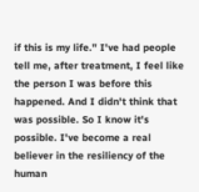if this is my life." I've had people tell me, after treatment, I feel like the person I was before this happened. And I didn't think that was possible. So I know it's possible. I've become a real believer in the resiliency of the human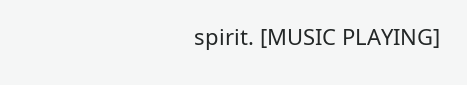spirit. [MUSIC PLAYING]